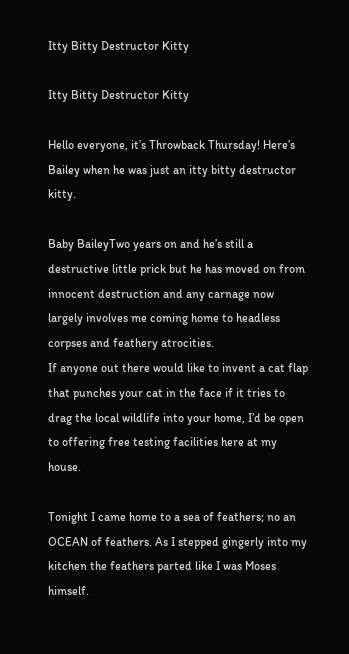Itty Bitty Destructor Kitty

Itty Bitty Destructor Kitty

Hello everyone, it’s Throwback Thursday! Here’s Bailey when he was just an itty bitty destructor kitty.

Baby BaileyTwo years on and he’s still a destructive little prick but he has moved on from innocent destruction and any carnage now largely involves me coming home to headless corpses and feathery atrocities.
If anyone out there would like to invent a cat flap that punches your cat in the face if it tries to drag the local wildlife into your home, I’d be open to offering free testing facilities here at my house.

Tonight I came home to a sea of feathers; no an OCEAN of feathers. As I stepped gingerly into my kitchen the feathers parted like I was Moses himself.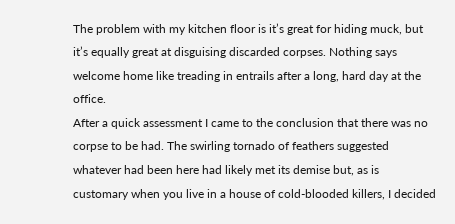The problem with my kitchen floor is it’s great for hiding muck, but it’s equally great at disguising discarded corpses. Nothing says welcome home like treading in entrails after a long, hard day at the office.
After a quick assessment I came to the conclusion that there was no corpse to be had. The swirling tornado of feathers suggested whatever had been here had likely met its demise but, as is customary when you live in a house of cold-blooded killers, I decided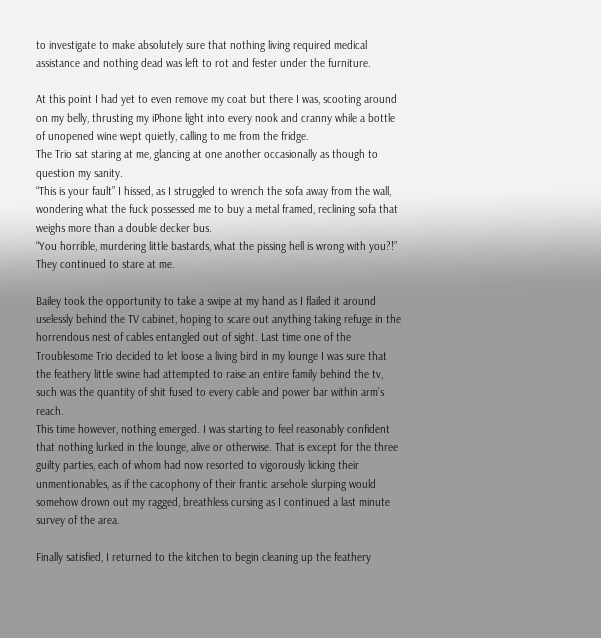to investigate to make absolutely sure that nothing living required medical assistance and nothing dead was left to rot and fester under the furniture.

At this point I had yet to even remove my coat but there I was, scooting around on my belly, thrusting my iPhone light into every nook and cranny while a bottle of unopened wine wept quietly, calling to me from the fridge.
The Trio sat staring at me, glancing at one another occasionally as though to question my sanity.
“This is your fault” I hissed, as I struggled to wrench the sofa away from the wall, wondering what the fuck possessed me to buy a metal framed, reclining sofa that weighs more than a double decker bus.
“You horrible, murdering little bastards, what the pissing hell is wrong with you?!” They continued to stare at me.

Bailey took the opportunity to take a swipe at my hand as I flailed it around uselessly behind the TV cabinet, hoping to scare out anything taking refuge in the horrendous nest of cables entangled out of sight. Last time one of the Troublesome Trio decided to let loose a living bird in my lounge I was sure that the feathery little swine had attempted to raise an entire family behind the tv, such was the quantity of shit fused to every cable and power bar within arm’s reach.
This time however, nothing emerged. I was starting to feel reasonably confident that nothing lurked in the lounge, alive or otherwise. That is except for the three guilty parties, each of whom had now resorted to vigorously licking their unmentionables, as if the cacophony of their frantic arsehole slurping would somehow drown out my ragged, breathless cursing as I continued a last minute survey of the area.

Finally satisfied, I returned to the kitchen to begin cleaning up the feathery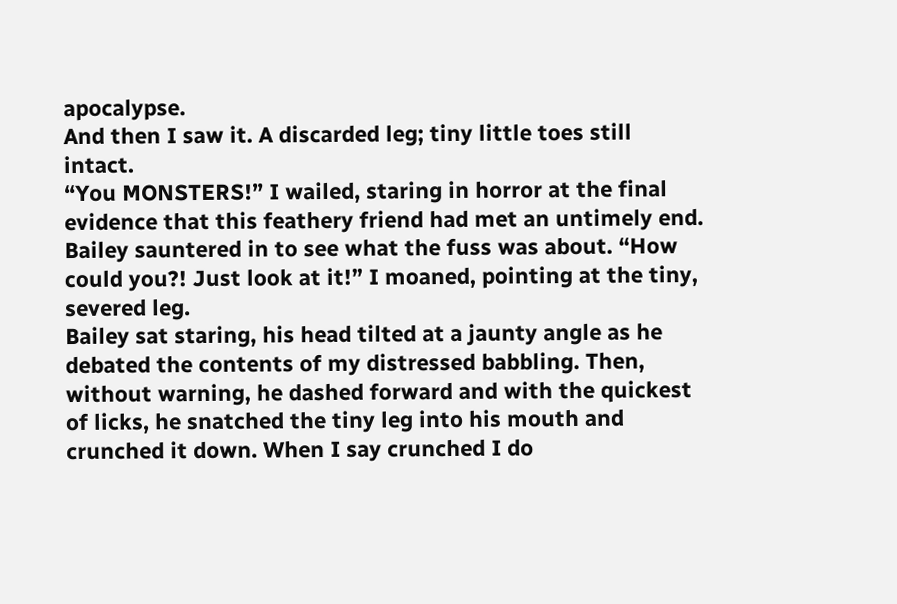apocalypse.
And then I saw it. A discarded leg; tiny little toes still intact.
“You MONSTERS!” I wailed, staring in horror at the final evidence that this feathery friend had met an untimely end.
Bailey sauntered in to see what the fuss was about. “How could you?! Just look at it!” I moaned, pointing at the tiny, severed leg.
Bailey sat staring, his head tilted at a jaunty angle as he debated the contents of my distressed babbling. Then, without warning, he dashed forward and with the quickest of licks, he snatched the tiny leg into his mouth and crunched it down. When I say crunched I do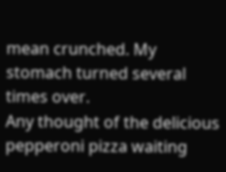mean crunched. My stomach turned several times over.
Any thought of the delicious pepperoni pizza waiting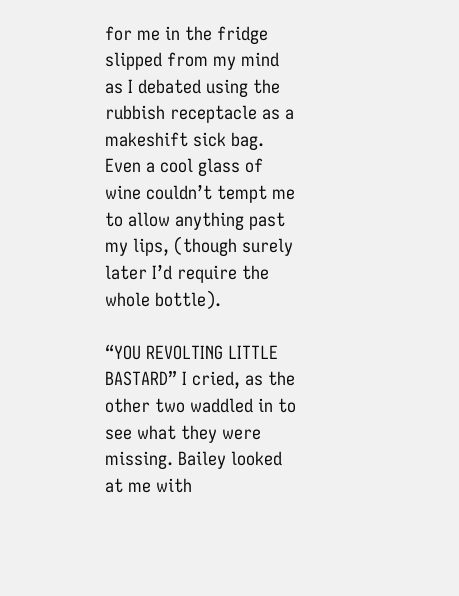for me in the fridge slipped from my mind as I debated using the rubbish receptacle as a makeshift sick bag. Even a cool glass of wine couldn’t tempt me to allow anything past my lips, (though surely later I’d require the whole bottle).

“YOU REVOLTING LITTLE BASTARD” I cried, as the other two waddled in to see what they were missing. Bailey looked at me with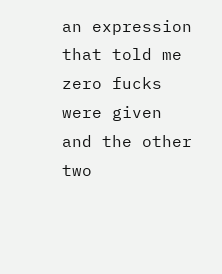an expression that told me zero fucks were given and the other two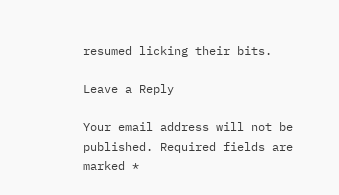resumed licking their bits.

Leave a Reply

Your email address will not be published. Required fields are marked *